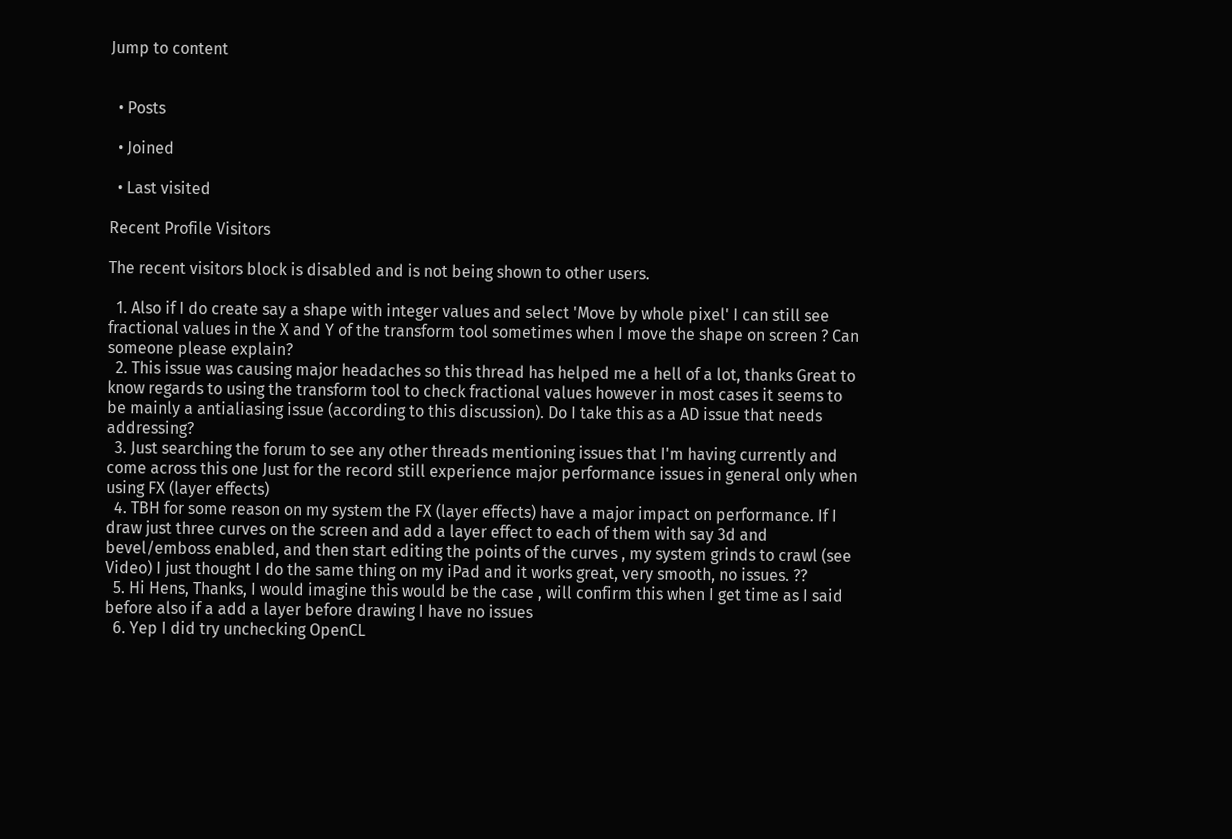Jump to content


  • Posts

  • Joined

  • Last visited

Recent Profile Visitors

The recent visitors block is disabled and is not being shown to other users.

  1. Also if I do create say a shape with integer values and select 'Move by whole pixel' I can still see fractional values in the X and Y of the transform tool sometimes when I move the shape on screen ? Can someone please explain?
  2. This issue was causing major headaches so this thread has helped me a hell of a lot, thanks Great to know regards to using the transform tool to check fractional values however in most cases it seems to be mainly a antialiasing issue (according to this discussion). Do I take this as a AD issue that needs addressing?
  3. Just searching the forum to see any other threads mentioning issues that I'm having currently and come across this one Just for the record still experience major performance issues in general only when using FX (layer effects)
  4. TBH for some reason on my system the FX (layer effects) have a major impact on performance. If I draw just three curves on the screen and add a layer effect to each of them with say 3d and bevel/emboss enabled, and then start editing the points of the curves , my system grinds to crawl (see Video) I just thought I do the same thing on my iPad and it works great, very smooth, no issues. ??
  5. Hi Hens, Thanks, I would imagine this would be the case , will confirm this when I get time as I said before also if a add a layer before drawing I have no issues
  6. Yep I did try unchecking OpenCL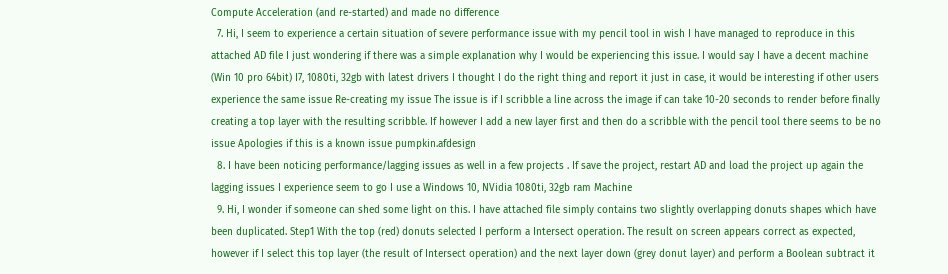Compute Acceleration (and re-started) and made no difference
  7. Hi, I seem to experience a certain situation of severe performance issue with my pencil tool in wish I have managed to reproduce in this attached AD file I just wondering if there was a simple explanation why I would be experiencing this issue. I would say I have a decent machine (Win 10 pro 64bit) I7, 1080ti, 32gb with latest drivers I thought I do the right thing and report it just in case, it would be interesting if other users experience the same issue Re-creating my issue The issue is if I scribble a line across the image if can take 10-20 seconds to render before finally creating a top layer with the resulting scribble. If however I add a new layer first and then do a scribble with the pencil tool there seems to be no issue Apologies if this is a known issue pumpkin.afdesign
  8. I have been noticing performance/lagging issues as well in a few projects . If save the project, restart AD and load the project up again the lagging issues I experience seem to go I use a Windows 10, NVidia 1080ti, 32gb ram Machine
  9. Hi, I wonder if someone can shed some light on this. I have attached file simply contains two slightly overlapping donuts shapes which have been duplicated. Step1 With the top (red) donuts selected I perform a Intersect operation. The result on screen appears correct as expected, however if I select this top layer (the result of Intersect operation) and the next layer down (grey donut layer) and perform a Boolean subtract it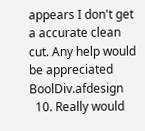appears I don't get a accurate clean cut. Any help would be appreciated BoolDiv.afdesign
  10. Really would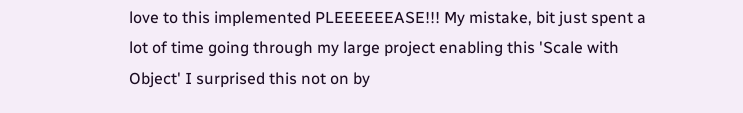love to this implemented PLEEEEEEASE!!! My mistake, bit just spent a lot of time going through my large project enabling this 'Scale with Object' I surprised this not on by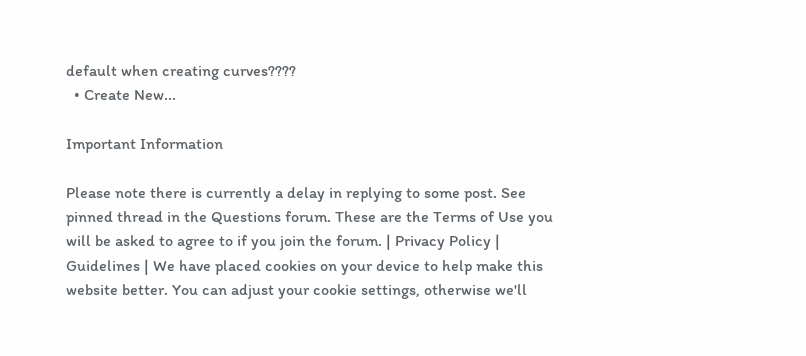default when creating curves????
  • Create New...

Important Information

Please note there is currently a delay in replying to some post. See pinned thread in the Questions forum. These are the Terms of Use you will be asked to agree to if you join the forum. | Privacy Policy | Guidelines | We have placed cookies on your device to help make this website better. You can adjust your cookie settings, otherwise we'll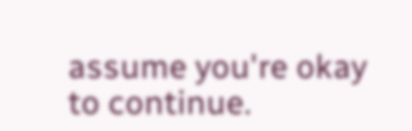assume you're okay to continue.